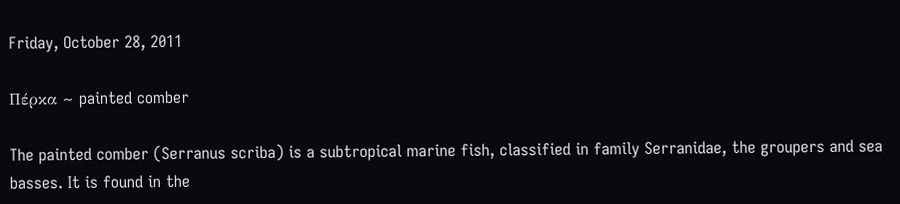Friday, October 28, 2011

Πέρκα ~ painted comber

The painted comber (Serranus scriba) is a subtropical marine fish, classified in family Serranidae, the groupers and sea basses. It is found in the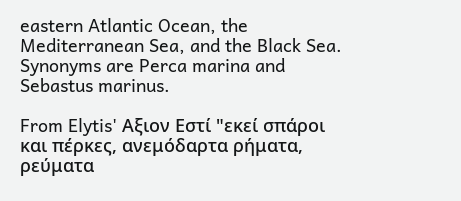eastern Atlantic Ocean, the Mediterranean Sea, and the Black Sea. Synonyms are Perca marina and Sebastus marinus.

From Elytis' Αξιον Εστί "εκεί σπάροι και πέρκες, ανεμόδαρτα ρήματα, ρεύματα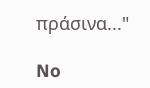πράσινα..."

No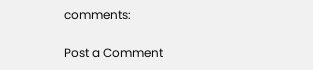comments:

Post a Comment